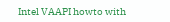Intel VAAPI howto with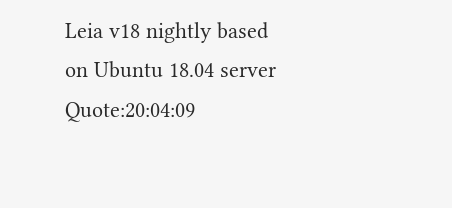Leia v18 nightly based on Ubuntu 18.04 server
Quote:20:04:09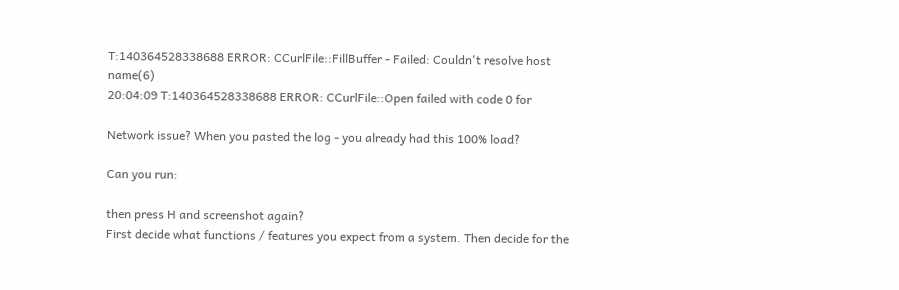T:140364528338688 ERROR: CCurlFile::FillBuffer - Failed: Couldn't resolve host name(6)
20:04:09 T:140364528338688 ERROR: CCurlFile::Open failed with code 0 for

Network issue? When you pasted the log - you already had this 100% load?

Can you run:

then press H and screenshot again?
First decide what functions / features you expect from a system. Then decide for the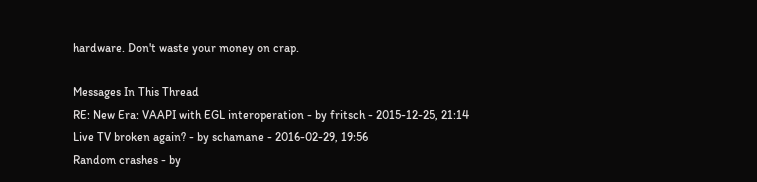hardware. Don't waste your money on crap.

Messages In This Thread
RE: New Era: VAAPI with EGL interoperation - by fritsch - 2015-12-25, 21:14
Live TV broken again? - by schamane - 2016-02-29, 19:56
Random crashes - by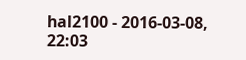hal2100 - 2016-03-08, 22:03